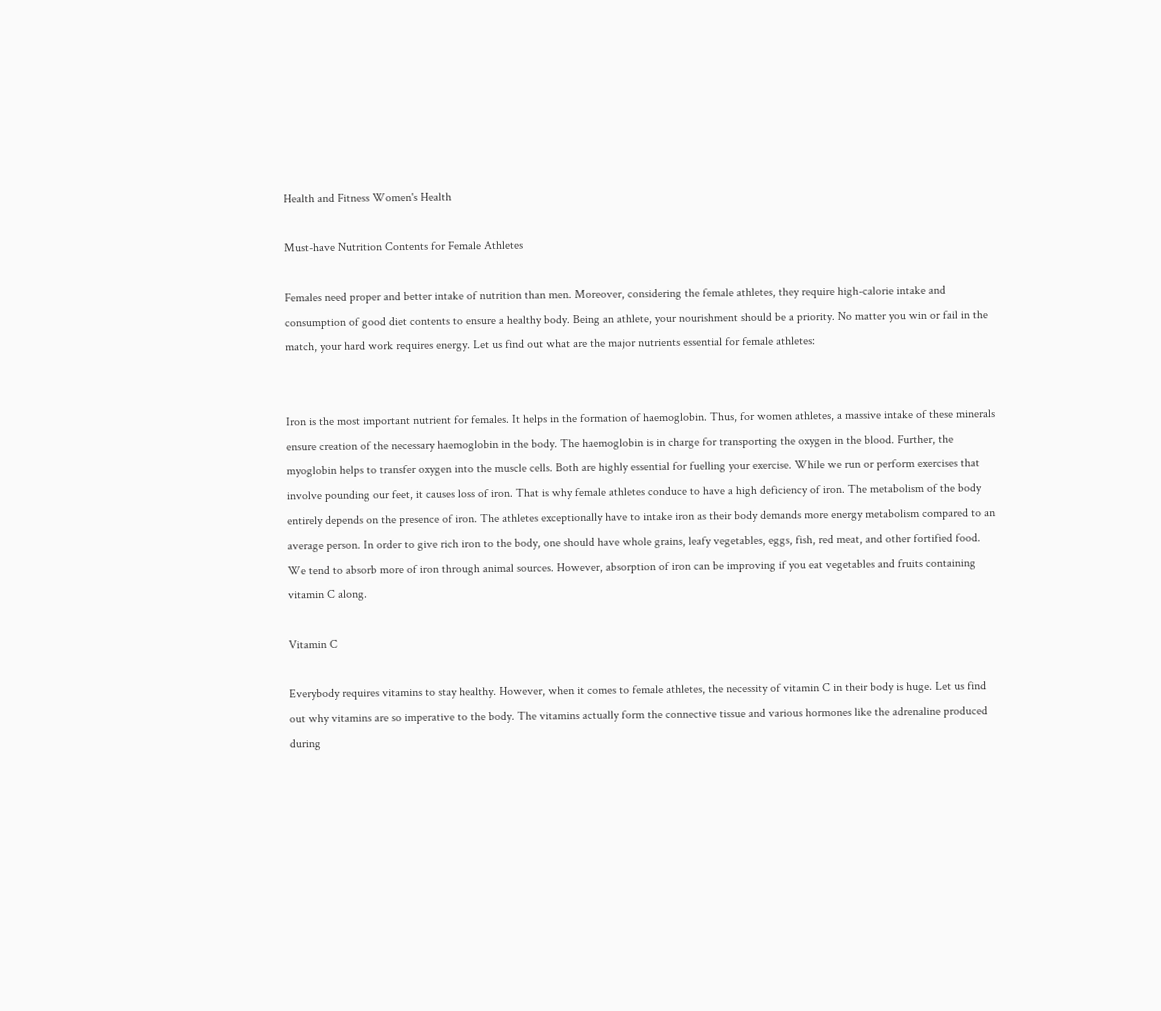Health and Fitness Women's Health

Must-have Nutrition Contents for Female Athletes

Females need proper and better intake of nutrition than men. Moreover, considering the female athletes, they require high-calorie intake and consumption of good diet contents to ensure a healthy body. Being an athlete, your nourishment should be a priority. No matter you win or fail in the match, your hard work requires energy. Let us find out what are the major nutrients essential for female athletes:


Iron is the most important nutrient for females. It helps in the formation of haemoglobin. Thus, for women athletes, a massive intake of these minerals ensure creation of the necessary haemoglobin in the body. The haemoglobin is in charge for transporting the oxygen in the blood. Further, the myoglobin helps to transfer oxygen into the muscle cells. Both are highly essential for fuelling your exercise. While we run or perform exercises that involve pounding our feet, it causes loss of iron. That is why female athletes conduce to have a high deficiency of iron. The metabolism of the body entirely depends on the presence of iron. The athletes exceptionally have to intake iron as their body demands more energy metabolism compared to an average person. In order to give rich iron to the body, one should have whole grains, leafy vegetables, eggs, fish, red meat, and other fortified food. We tend to absorb more of iron through animal sources. However, absorption of iron can be improving if you eat vegetables and fruits containing vitamin C along.

Vitamin C

Everybody requires vitamins to stay healthy. However, when it comes to female athletes, the necessity of vitamin C in their body is huge. Let us find out why vitamins are so imperative to the body. The vitamins actually form the connective tissue and various hormones like the adrenaline produced during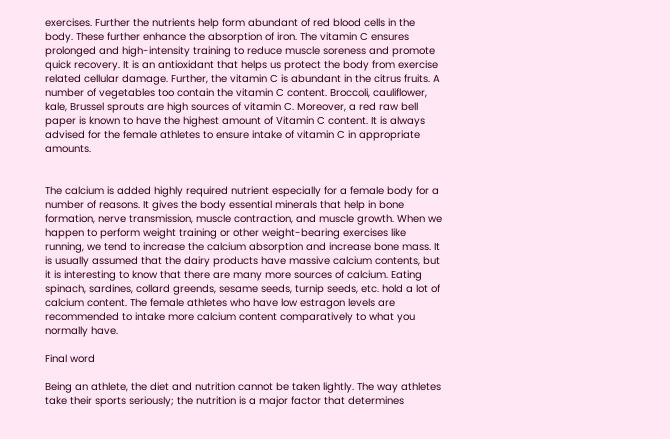exercises. Further the nutrients help form abundant of red blood cells in the body. These further enhance the absorption of iron. The vitamin C ensures prolonged and high-intensity training to reduce muscle soreness and promote quick recovery. It is an antioxidant that helps us protect the body from exercise related cellular damage. Further, the vitamin C is abundant in the citrus fruits. A number of vegetables too contain the vitamin C content. Broccoli, cauliflower, kale, Brussel sprouts are high sources of vitamin C. Moreover, a red raw bell paper is known to have the highest amount of Vitamin C content. It is always advised for the female athletes to ensure intake of vitamin C in appropriate amounts.


The calcium is added highly required nutrient especially for a female body for a number of reasons. It gives the body essential minerals that help in bone formation, nerve transmission, muscle contraction, and muscle growth. When we happen to perform weight training or other weight-bearing exercises like running, we tend to increase the calcium absorption and increase bone mass. It is usually assumed that the dairy products have massive calcium contents, but it is interesting to know that there are many more sources of calcium. Eating spinach, sardines, collard greends, sesame seeds, turnip seeds, etc. hold a lot of calcium content. The female athletes who have low estragon levels are recommended to intake more calcium content comparatively to what you normally have.

Final word

Being an athlete, the diet and nutrition cannot be taken lightly. The way athletes take their sports seriously; the nutrition is a major factor that determines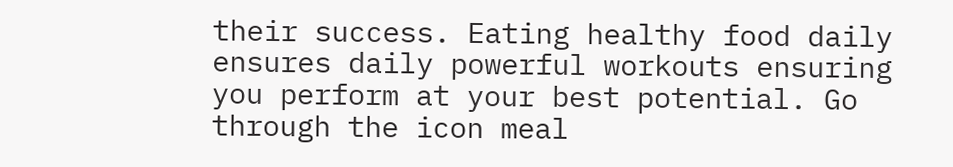their success. Eating healthy food daily ensures daily powerful workouts ensuring you perform at your best potential. Go through the icon meal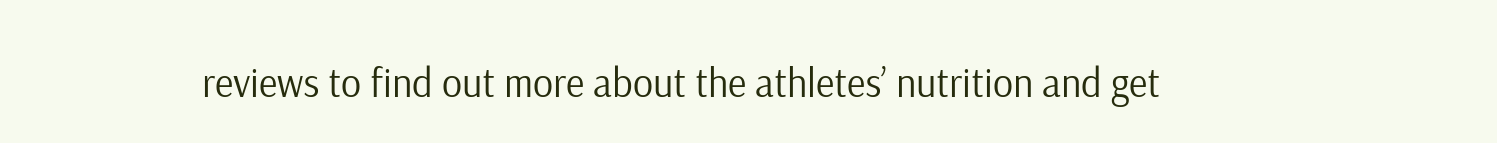reviews to find out more about the athletes’ nutrition and get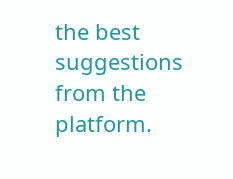the best suggestions from the platform.